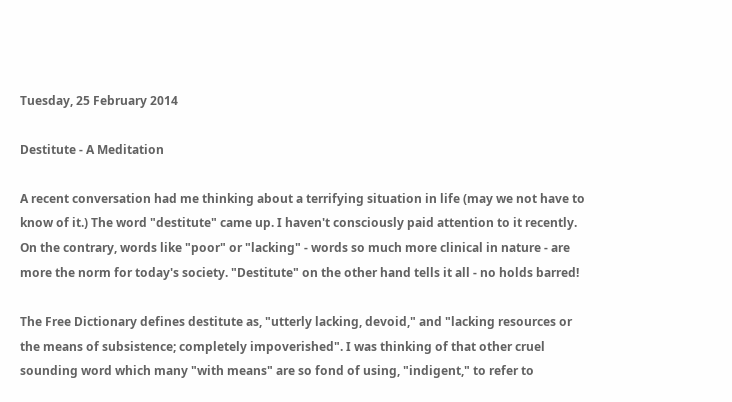Tuesday, 25 February 2014

Destitute - A Meditation

A recent conversation had me thinking about a terrifying situation in life (may we not have to know of it.) The word "destitute" came up. I haven't consciously paid attention to it recently. On the contrary, words like "poor" or "lacking" - words so much more clinical in nature - are more the norm for today's society. "Destitute" on the other hand tells it all - no holds barred!

The Free Dictionary defines destitute as, "utterly lacking, devoid," and "lacking resources or the means of subsistence; completely impoverished". I was thinking of that other cruel sounding word which many "with means" are so fond of using, "indigent," to refer to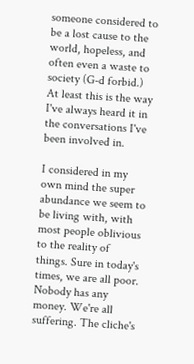someone considered to be a lost cause to the world, hopeless, and often even a waste to society (G-d forbid.) At least this is the way I've always heard it in the conversations I've been involved in.

I considered in my own mind the super abundance we seem to be living with, with most people oblivious to the reality of things. Sure in today's times, we are all poor. Nobody has any money. We're all suffering. The cliche's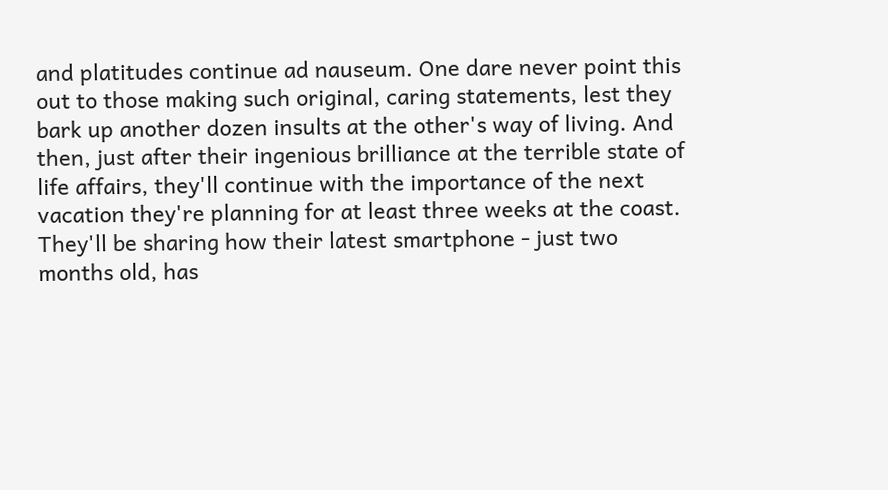and platitudes continue ad nauseum. One dare never point this out to those making such original, caring statements, lest they bark up another dozen insults at the other's way of living. And then, just after their ingenious brilliance at the terrible state of life affairs, they'll continue with the importance of the next vacation they're planning for at least three weeks at the coast. They'll be sharing how their latest smartphone - just two months old, has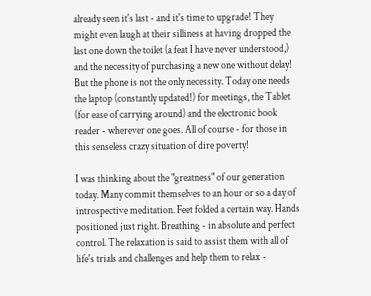already seen it's last - and it's time to upgrade! They might even laugh at their silliness at having dropped the last one down the toilet (a feat I have never understood,) and the necessity of purchasing a new one without delay! But the phone is not the only necessity. Today one needs the laptop (constantly updated!) for meetings, the Tablet (for ease of carrying around) and the electronic book reader - wherever one goes. All of course - for those in this senseless crazy situation of dire poverty!

I was thinking about the "greatness" of our generation today. Many commit themselves to an hour or so a day of introspective meditation. Feet folded a certain way. Hands positioned just right. Breathing - in absolute and perfect control. The relaxation is said to assist them with all of life's trials and challenges and help them to relax -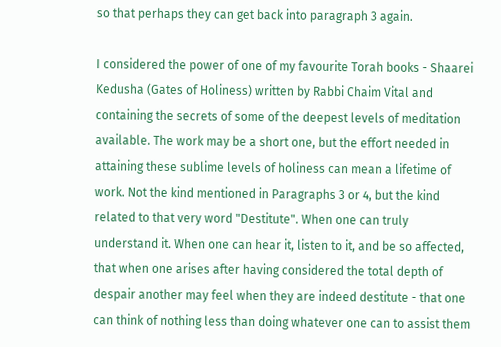so that perhaps they can get back into paragraph 3 again.

I considered the power of one of my favourite Torah books - Shaarei Kedusha (Gates of Holiness) written by Rabbi Chaim Vital and containing the secrets of some of the deepest levels of meditation available. The work may be a short one, but the effort needed in attaining these sublime levels of holiness can mean a lifetime of work. Not the kind mentioned in Paragraphs 3 or 4, but the kind related to that very word "Destitute". When one can truly understand it. When one can hear it, listen to it, and be so affected, that when one arises after having considered the total depth of despair another may feel when they are indeed destitute - that one can think of nothing less than doing whatever one can to assist them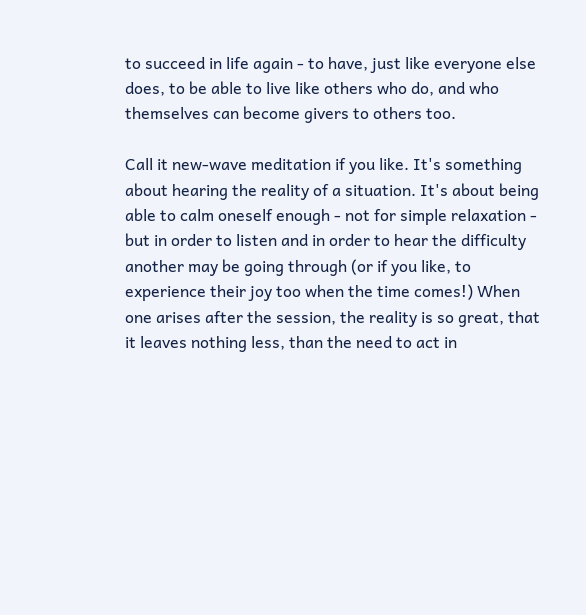to succeed in life again - to have, just like everyone else does, to be able to live like others who do, and who themselves can become givers to others too.

Call it new-wave meditation if you like. It's something about hearing the reality of a situation. It's about being able to calm oneself enough - not for simple relaxation - but in order to listen and in order to hear the difficulty another may be going through (or if you like, to experience their joy too when the time comes!) When one arises after the session, the reality is so great, that it leaves nothing less, than the need to act in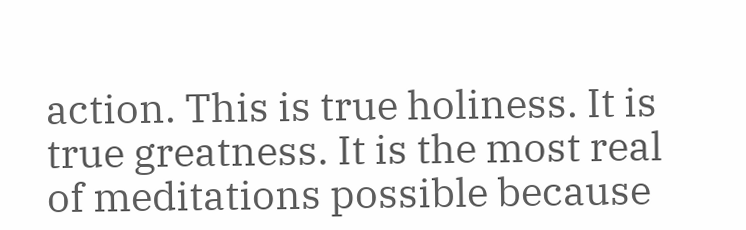action. This is true holiness. It is true greatness. It is the most real of meditations possible because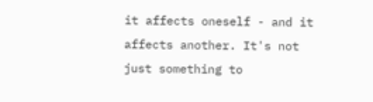it affects oneself - and it affects another. It's not just something to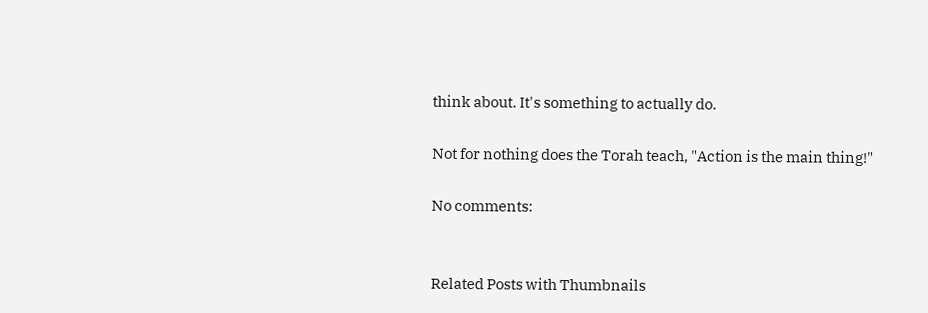think about. It's something to actually do.

Not for nothing does the Torah teach, "Action is the main thing!"

No comments:


Related Posts with Thumbnails